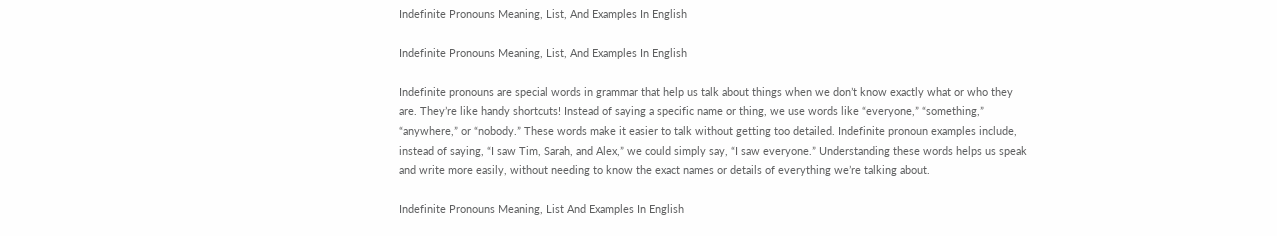Indefinite Pronouns Meaning, List, And Examples In English

Indefinite Pronouns Meaning, List, And Examples In English

Indefinite pronouns are special words in grammar that help us talk about things when we don’t know exactly what or who they are. They’re like handy shortcuts! Instead of saying a specific name or thing, we use words like “everyone,” “something,” “anywhere,” or “nobody.” These words make it easier to talk without getting too detailed. Indefinite pronoun examples include, instead of saying, “I saw Tim, Sarah, and Alex,” we could simply say, “I saw everyone.” Understanding these words helps us speak and write more easily, without needing to know the exact names or details of everything we’re talking about.

Indefinite Pronouns Meaning, List And Examples In English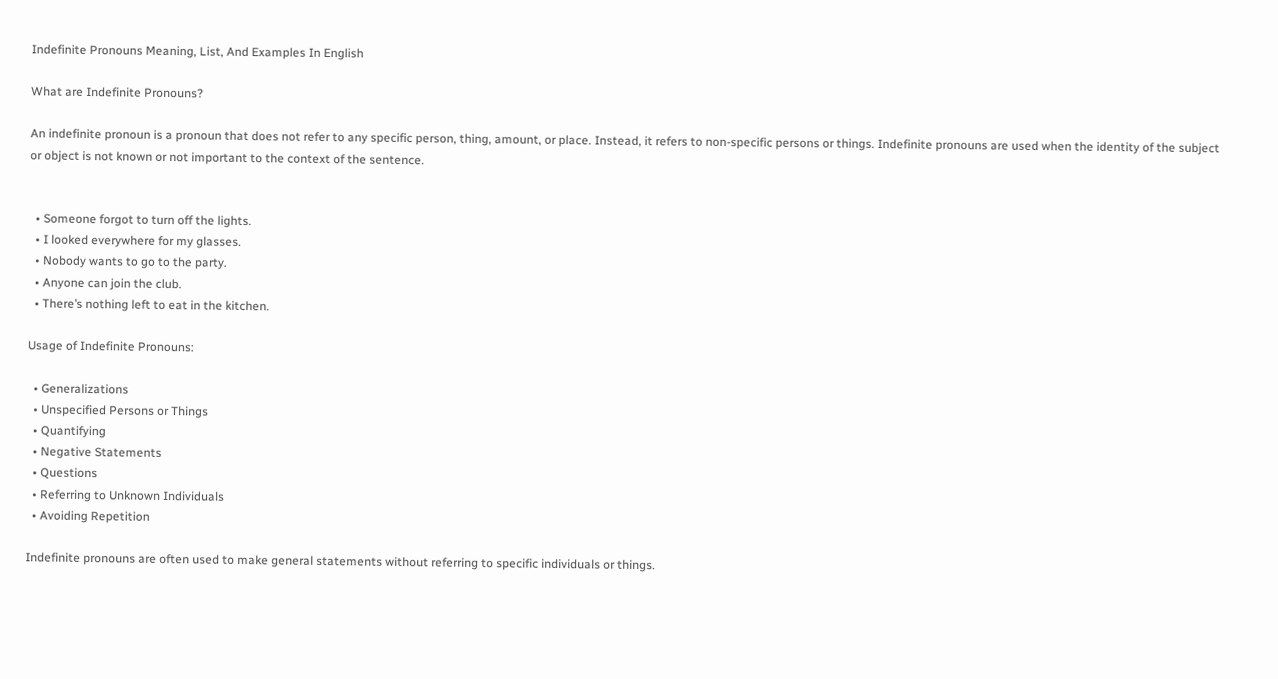Indefinite Pronouns Meaning, List, And Examples In English

What are Indefinite Pronouns?

An indefinite pronoun is a pronoun that does not refer to any specific person, thing, amount, or place. Instead, it refers to non-specific persons or things. Indefinite pronouns are used when the identity of the subject or object is not known or not important to the context of the sentence.


  • Someone forgot to turn off the lights.
  • I looked everywhere for my glasses.
  • Nobody wants to go to the party.
  • Anyone can join the club.
  • There’s nothing left to eat in the kitchen.

Usage of Indefinite Pronouns:

  • Generalizations
  • Unspecified Persons or Things
  • Quantifying
  • Negative Statements
  • Questions
  • Referring to Unknown Individuals
  • Avoiding Repetition

Indefinite pronouns are often used to make general statements without referring to specific individuals or things.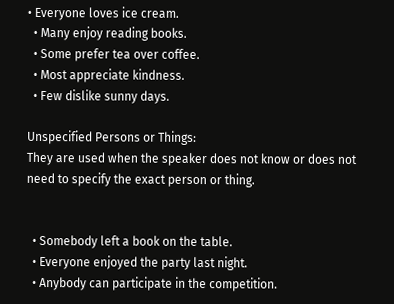• Everyone loves ice cream.
  • Many enjoy reading books.
  • Some prefer tea over coffee.
  • Most appreciate kindness.
  • Few dislike sunny days.

Unspecified Persons or Things:
They are used when the speaker does not know or does not need to specify the exact person or thing.


  • Somebody left a book on the table.
  • Everyone enjoyed the party last night.
  • Anybody can participate in the competition.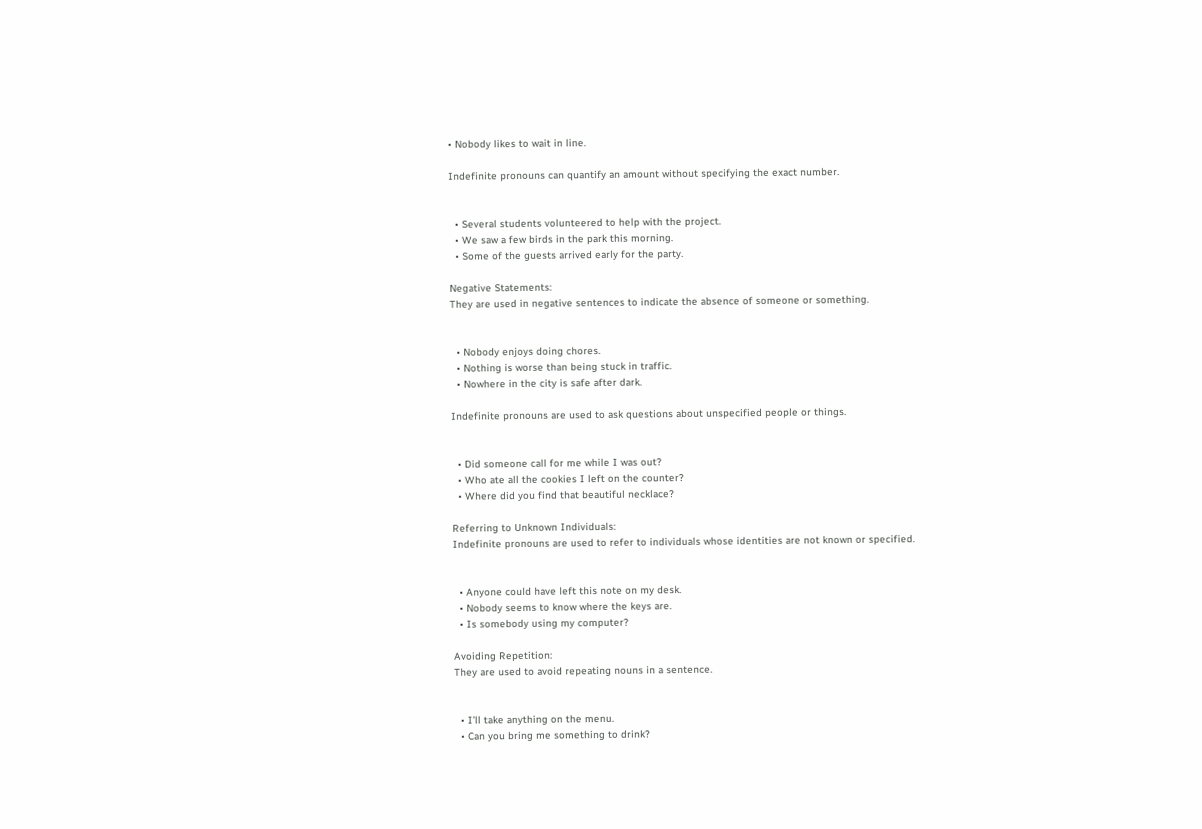• Nobody likes to wait in line.

Indefinite pronouns can quantify an amount without specifying the exact number.


  • Several students volunteered to help with the project.
  • We saw a few birds in the park this morning.
  • Some of the guests arrived early for the party.

Negative Statements:
They are used in negative sentences to indicate the absence of someone or something.


  • Nobody enjoys doing chores.
  • Nothing is worse than being stuck in traffic.
  • Nowhere in the city is safe after dark.

Indefinite pronouns are used to ask questions about unspecified people or things.


  • Did someone call for me while I was out?
  • Who ate all the cookies I left on the counter?
  • Where did you find that beautiful necklace?

Referring to Unknown Individuals:
Indefinite pronouns are used to refer to individuals whose identities are not known or specified.


  • Anyone could have left this note on my desk.
  • Nobody seems to know where the keys are.
  • Is somebody using my computer?

Avoiding Repetition:
They are used to avoid repeating nouns in a sentence.


  • I’ll take anything on the menu.
  • Can you bring me something to drink?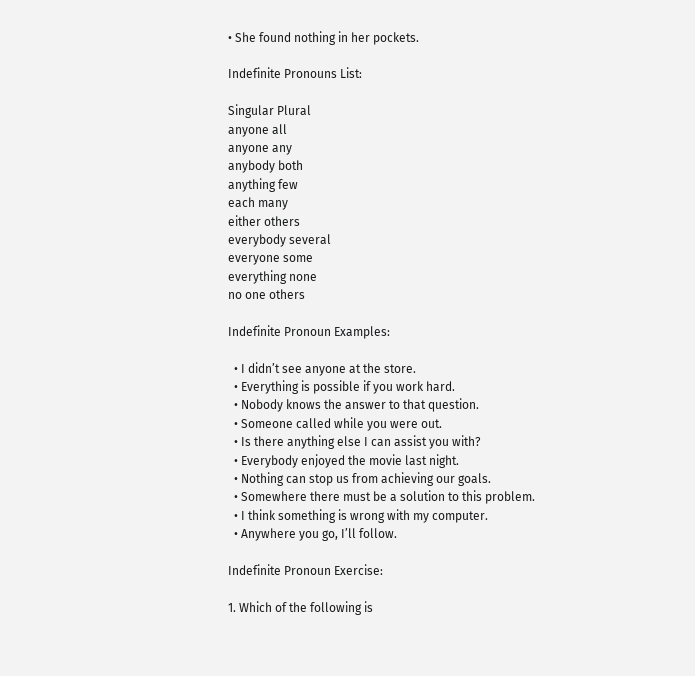• She found nothing in her pockets.

Indefinite Pronouns List:

Singular Plural
anyone all
anyone any
anybody both
anything few
each many
either others
everybody several
everyone some
everything none
no one others

Indefinite Pronoun Examples:

  • I didn’t see anyone at the store.
  • Everything is possible if you work hard.
  • Nobody knows the answer to that question.
  • Someone called while you were out.
  • Is there anything else I can assist you with?
  • Everybody enjoyed the movie last night.
  • Nothing can stop us from achieving our goals.
  • Somewhere there must be a solution to this problem.
  • I think something is wrong with my computer.
  • Anywhere you go, I’ll follow.

Indefinite Pronoun Exercise:

1. Which of the following is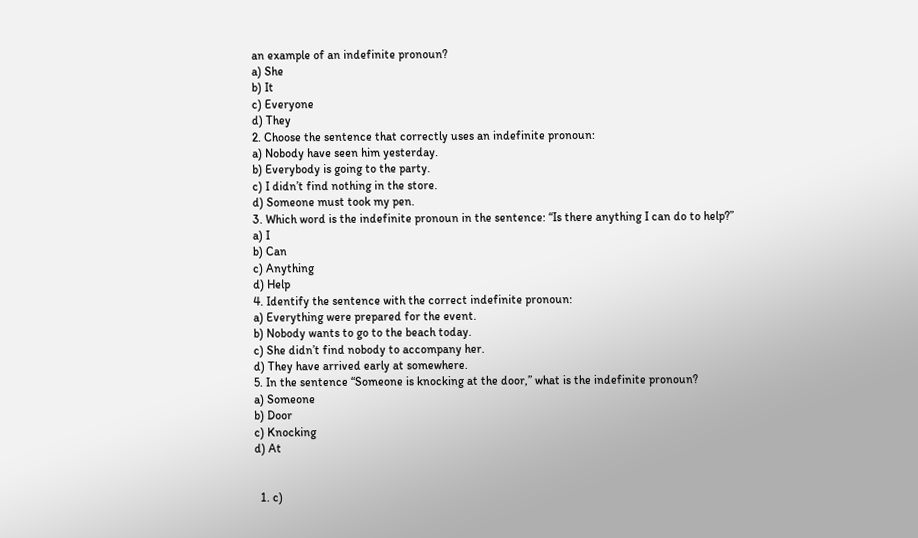an example of an indefinite pronoun?
a) She
b) It
c) Everyone
d) They
2. Choose the sentence that correctly uses an indefinite pronoun:
a) Nobody have seen him yesterday.
b) Everybody is going to the party.
c) I didn’t find nothing in the store.
d) Someone must took my pen.
3. Which word is the indefinite pronoun in the sentence: “Is there anything I can do to help?”
a) I
b) Can
c) Anything
d) Help
4. Identify the sentence with the correct indefinite pronoun:
a) Everything were prepared for the event.
b) Nobody wants to go to the beach today.
c) She didn’t find nobody to accompany her.
d) They have arrived early at somewhere.
5. In the sentence “Someone is knocking at the door,” what is the indefinite pronoun?
a) Someone
b) Door
c) Knocking
d) At


  1. c)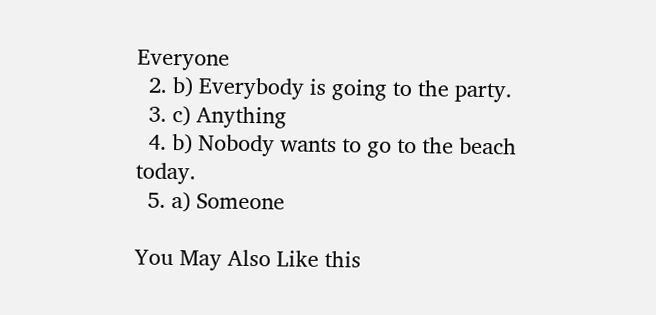Everyone
  2. b) Everybody is going to the party.
  3. c) Anything
  4. b) Nobody wants to go to the beach today.
  5. a) Someone

You May Also Like this